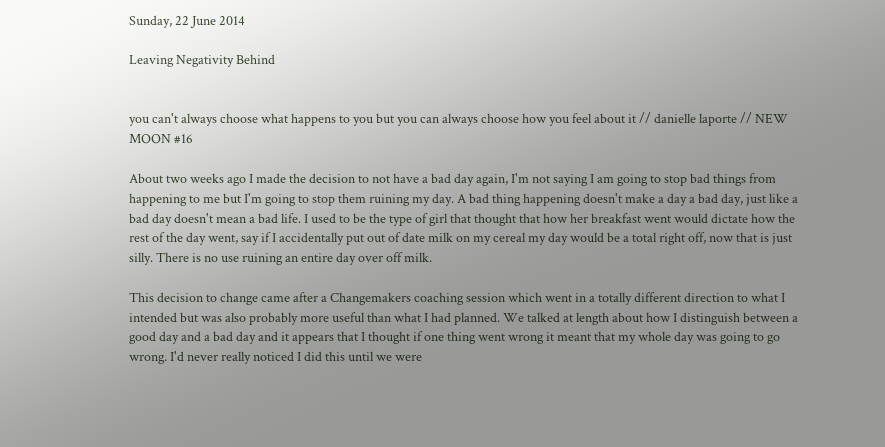Sunday, 22 June 2014

Leaving Negativity Behind


you can't always choose what happens to you but you can always choose how you feel about it // danielle laporte // NEW MOON #16

About two weeks ago I made the decision to not have a bad day again, I'm not saying I am going to stop bad things from happening to me but I'm going to stop them ruining my day. A bad thing happening doesn't make a day a bad day, just like a bad day doesn't mean a bad life. I used to be the type of girl that thought that how her breakfast went would dictate how the rest of the day went, say if I accidentally put out of date milk on my cereal my day would be a total right off, now that is just silly. There is no use ruining an entire day over off milk.

This decision to change came after a Changemakers coaching session which went in a totally different direction to what I intended but was also probably more useful than what I had planned. We talked at length about how I distinguish between a good day and a bad day and it appears that I thought if one thing went wrong it meant that my whole day was going to go wrong. I'd never really noticed I did this until we were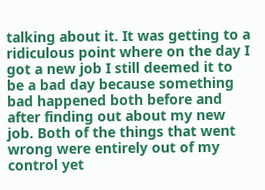talking about it. It was getting to a ridiculous point where on the day I got a new job I still deemed it to be a bad day because something bad happened both before and after finding out about my new job. Both of the things that went wrong were entirely out of my control yet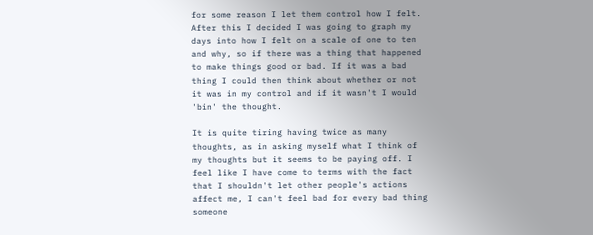for some reason I let them control how I felt. After this I decided I was going to graph my days into how I felt on a scale of one to ten and why, so if there was a thing that happened to make things good or bad. If it was a bad thing I could then think about whether or not it was in my control and if it wasn't I would 'bin' the thought.

It is quite tiring having twice as many thoughts, as in asking myself what I think of my thoughts but it seems to be paying off. I feel like I have come to terms with the fact that I shouldn't let other people's actions affect me, I can't feel bad for every bad thing someone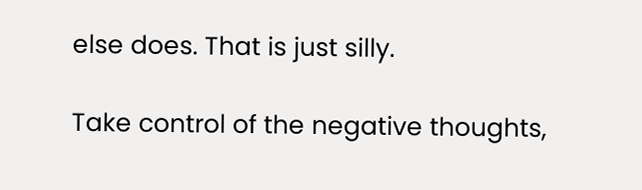else does. That is just silly.

Take control of the negative thoughts,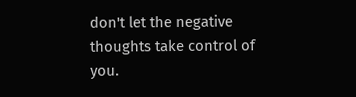don't let the negative thoughts take control of you.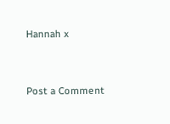Hannah x


Post a Comment